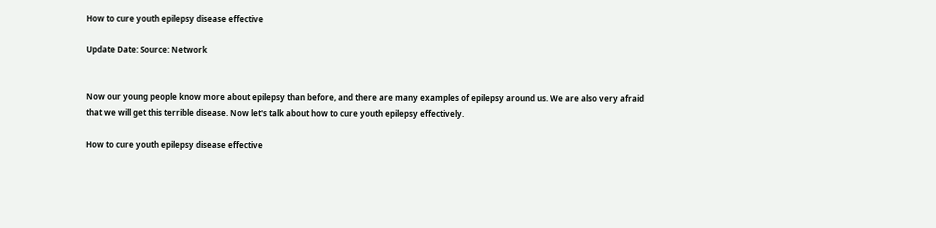How to cure youth epilepsy disease effective

Update Date: Source: Network


Now our young people know more about epilepsy than before, and there are many examples of epilepsy around us. We are also very afraid that we will get this terrible disease. Now let's talk about how to cure youth epilepsy effectively.

How to cure youth epilepsy disease effective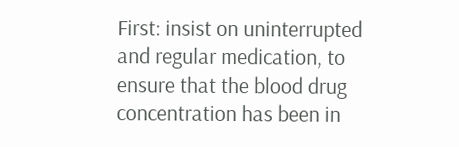First: insist on uninterrupted and regular medication, to ensure that the blood drug concentration has been in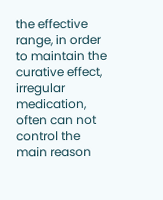the effective range, in order to maintain the curative effect, irregular medication, often can not control the main reason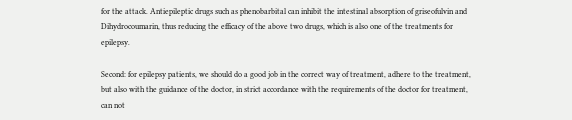for the attack. Antiepileptic drugs such as phenobarbital can inhibit the intestinal absorption of griseofulvin and Dihydrocoumarin, thus reducing the efficacy of the above two drugs, which is also one of the treatments for epilepsy.

Second: for epilepsy patients, we should do a good job in the correct way of treatment, adhere to the treatment, but also with the guidance of the doctor, in strict accordance with the requirements of the doctor for treatment, can not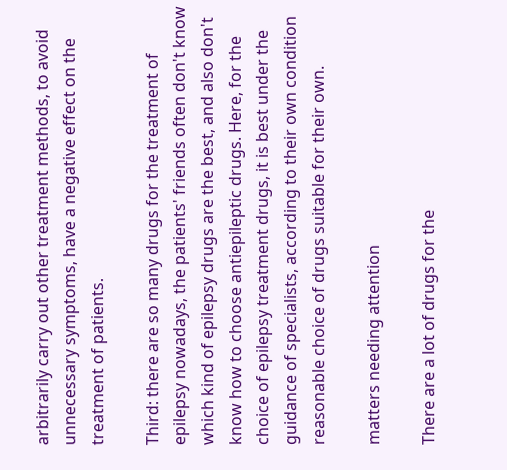arbitrarily carry out other treatment methods, to avoid unnecessary symptoms, have a negative effect on the treatment of patients.

Third: there are so many drugs for the treatment of epilepsy nowadays, the patients' friends often don't know which kind of epilepsy drugs are the best, and also don't know how to choose antiepileptic drugs. Here, for the choice of epilepsy treatment drugs, it is best under the guidance of specialists, according to their own condition reasonable choice of drugs suitable for their own.

matters needing attention

There are a lot of drugs for the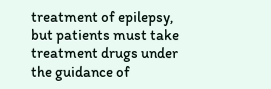treatment of epilepsy, but patients must take treatment drugs under the guidance of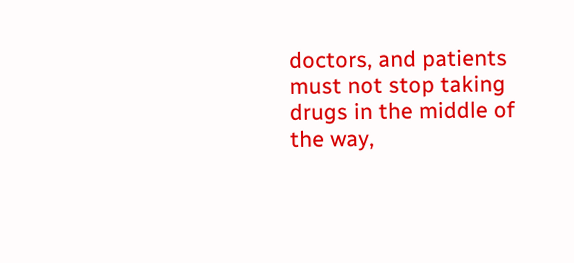doctors, and patients must not stop taking drugs in the middle of the way,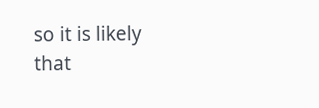so it is likely that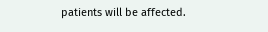patients will be affected.